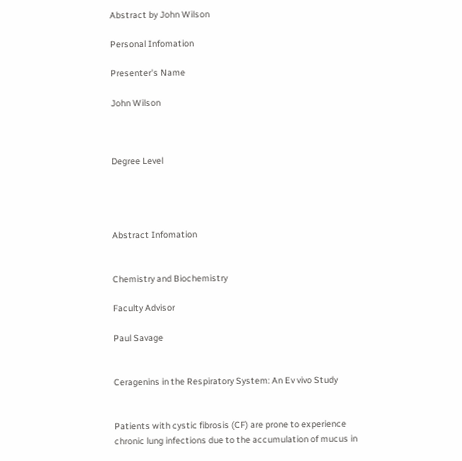Abstract by John Wilson

Personal Infomation

Presenter's Name

John Wilson



Degree Level




Abstract Infomation


Chemistry and Biochemistry

Faculty Advisor

Paul Savage


Ceragenins in the Respiratory System: An Ev vivo Study


Patients with cystic fibrosis (CF) are prone to experience chronic lung infections due to the accumulation of mucus in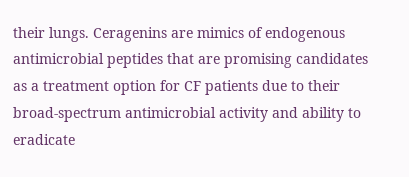their lungs. Ceragenins are mimics of endogenous antimicrobial peptides that are promising candidates as a treatment option for CF patients due to their broad-spectrum antimicrobial activity and ability to eradicate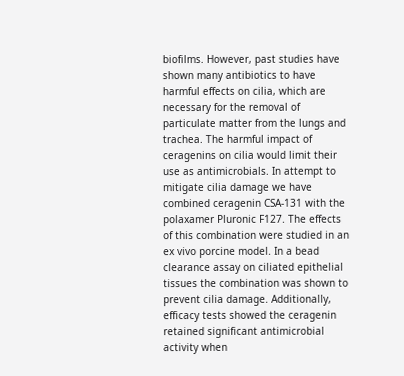biofilms. However, past studies have shown many antibiotics to have harmful effects on cilia, which are necessary for the removal of particulate matter from the lungs and trachea. The harmful impact of ceragenins on cilia would limit their use as antimicrobials. In attempt to mitigate cilia damage we have combined ceragenin CSA-131 with the polaxamer Pluronic F127. The effects of this combination were studied in an ex vivo porcine model. In a bead clearance assay on ciliated epithelial tissues the combination was shown to prevent cilia damage. Additionally, efficacy tests showed the ceragenin retained significant antimicrobial activity when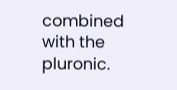combined with the pluronic.